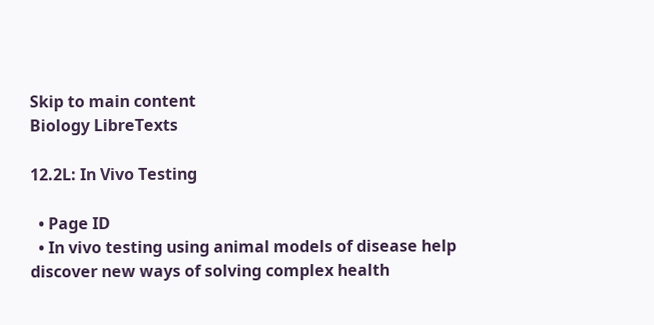Skip to main content
Biology LibreTexts

12.2L: In Vivo Testing

  • Page ID
  • In vivo testing using animal models of disease help discover new ways of solving complex health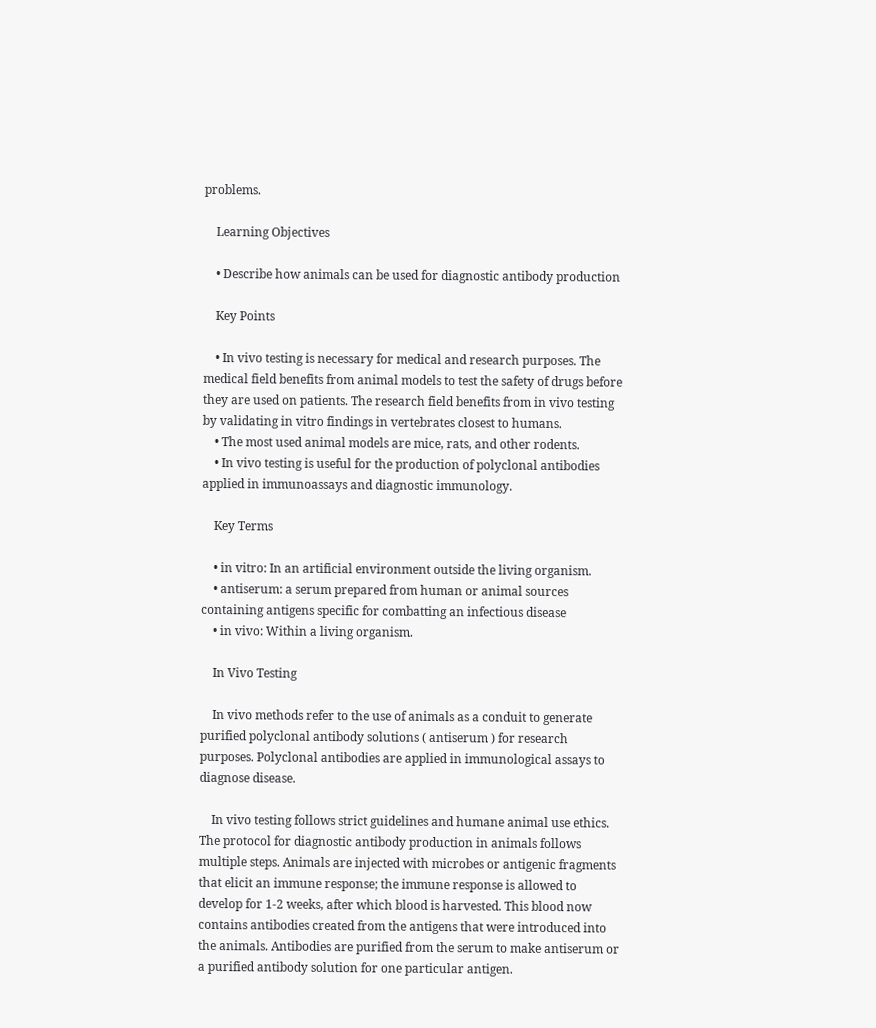problems.

    Learning Objectives

    • Describe how animals can be used for diagnostic antibody production

    Key Points

    • In vivo testing is necessary for medical and research purposes. The medical field benefits from animal models to test the safety of drugs before they are used on patients. The research field benefits from in vivo testing by validating in vitro findings in vertebrates closest to humans.
    • The most used animal models are mice, rats, and other rodents.
    • In vivo testing is useful for the production of polyclonal antibodies applied in immunoassays and diagnostic immunology.

    Key Terms

    • in vitro: In an artificial environment outside the living organism.
    • antiserum: a serum prepared from human or animal sources containing antigens specific for combatting an infectious disease
    • in vivo: Within a living organism.

    In Vivo Testing

    In vivo methods refer to the use of animals as a conduit to generate purified polyclonal antibody solutions ( antiserum ) for research purposes. Polyclonal antibodies are applied in immunological assays to diagnose disease.

    In vivo testing follows strict guidelines and humane animal use ethics. The protocol for diagnostic antibody production in animals follows multiple steps. Animals are injected with microbes or antigenic fragments that elicit an immune response; the immune response is allowed to develop for 1-2 weeks, after which blood is harvested. This blood now contains antibodies created from the antigens that were introduced into the animals. Antibodies are purified from the serum to make antiserum or a purified antibody solution for one particular antigen.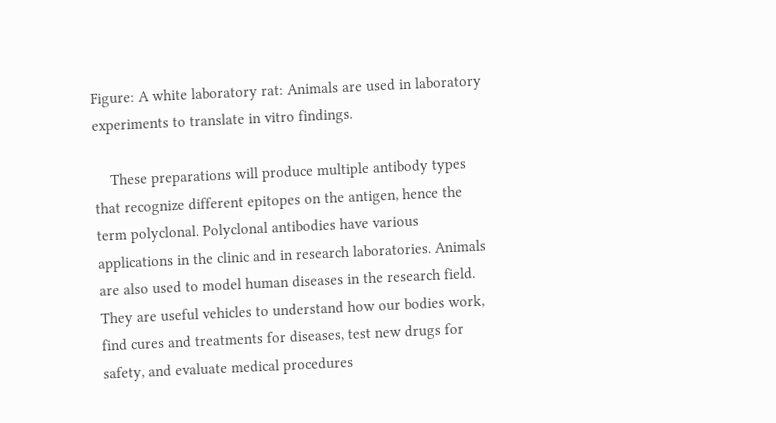Figure: A white laboratory rat: Animals are used in laboratory experiments to translate in vitro findings.

    These preparations will produce multiple antibody types that recognize different epitopes on the antigen, hence the term polyclonal. Polyclonal antibodies have various applications in the clinic and in research laboratories. Animals are also used to model human diseases in the research field. They are useful vehicles to understand how our bodies work, find cures and treatments for diseases, test new drugs for safety, and evaluate medical procedures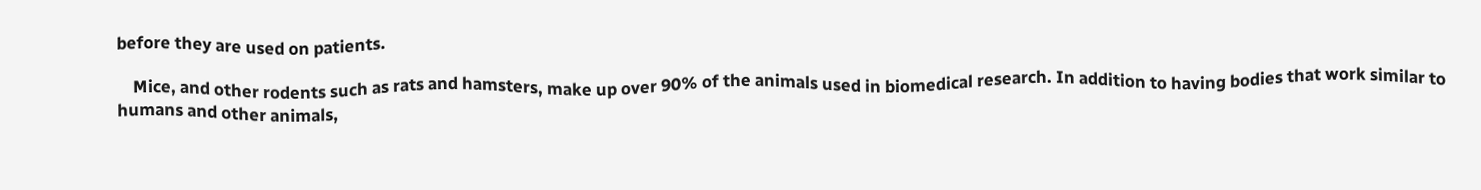before they are used on patients.

    Mice, and other rodents such as rats and hamsters, make up over 90% of the animals used in biomedical research. In addition to having bodies that work similar to humans and other animals,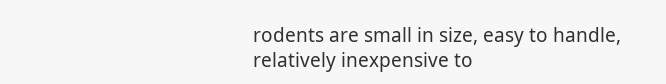rodents are small in size, easy to handle, relatively inexpensive to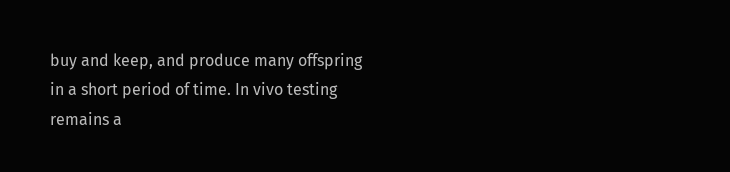buy and keep, and produce many offspring in a short period of time. In vivo testing remains a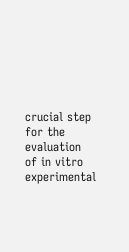crucial step for the evaluation of in vitro experimental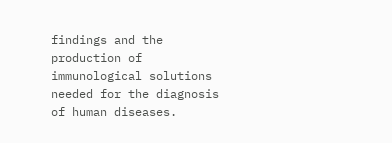findings and the production of immunological solutions needed for the diagnosis of human diseases.